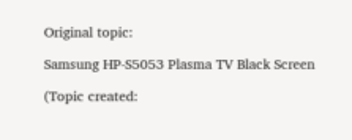Original topic:

Samsung HP-S5053 Plasma TV Black Screen

(Topic created: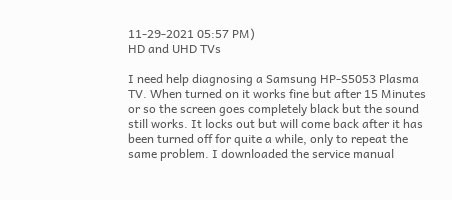11-29-2021 05:57 PM)
HD and UHD TVs

I need help diagnosing a Samsung HP-S5053 Plasma TV. When turned on it works fine but after 15 Minutes or so the screen goes completely black but the sound still works. It locks out but will come back after it has been turned off for quite a while, only to repeat the same problem. I downloaded the service manual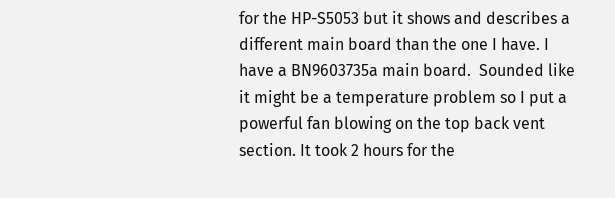for the HP-S5053 but it shows and describes a different main board than the one I have. I have a BN9603735a main board.  Sounded like it might be a temperature problem so I put a powerful fan blowing on the top back vent section. It took 2 hours for the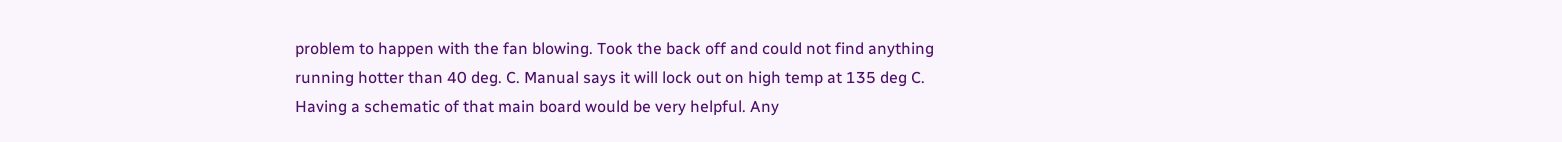problem to happen with the fan blowing. Took the back off and could not find anything running hotter than 40 deg. C. Manual says it will lock out on high temp at 135 deg C.  Having a schematic of that main board would be very helpful. Any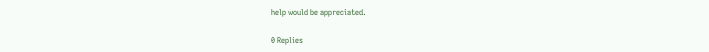help would be appreciated.

0 Replies